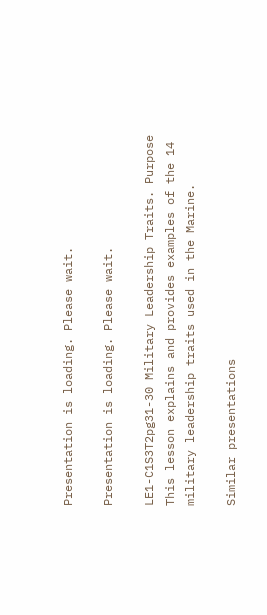Presentation is loading. Please wait.

Presentation is loading. Please wait.

LE1-C1S3T2pg31-30 Military Leadership Traits. Purpose This lesson explains and provides examples of the 14 military leadership traits used in the Marine.

Similar presentations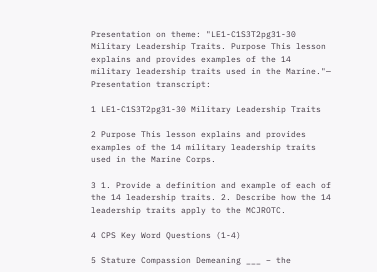Presentation on theme: "LE1-C1S3T2pg31-30 Military Leadership Traits. Purpose This lesson explains and provides examples of the 14 military leadership traits used in the Marine."— Presentation transcript:

1 LE1-C1S3T2pg31-30 Military Leadership Traits

2 Purpose This lesson explains and provides examples of the 14 military leadership traits used in the Marine Corps.

3 1. Provide a definition and example of each of the 14 leadership traits. 2. Describe how the 14 leadership traits apply to the MCJROTC.

4 CPS Key Word Questions (1-4)

5 Stature Compassion Demeaning ___ – the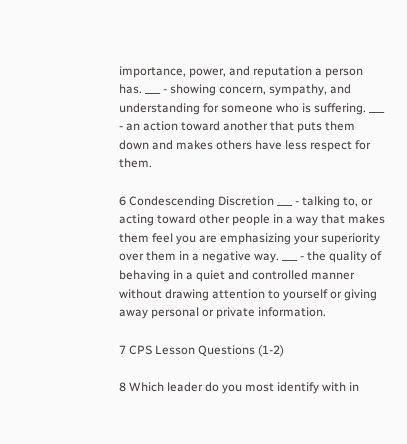importance, power, and reputation a person has. ___ - showing concern, sympathy, and understanding for someone who is suffering. ___ - an action toward another that puts them down and makes others have less respect for them.

6 Condescending Discretion ___ - talking to, or acting toward other people in a way that makes them feel you are emphasizing your superiority over them in a negative way. ___ - the quality of behaving in a quiet and controlled manner without drawing attention to yourself or giving away personal or private information.

7 CPS Lesson Questions (1-2)

8 Which leader do you most identify with in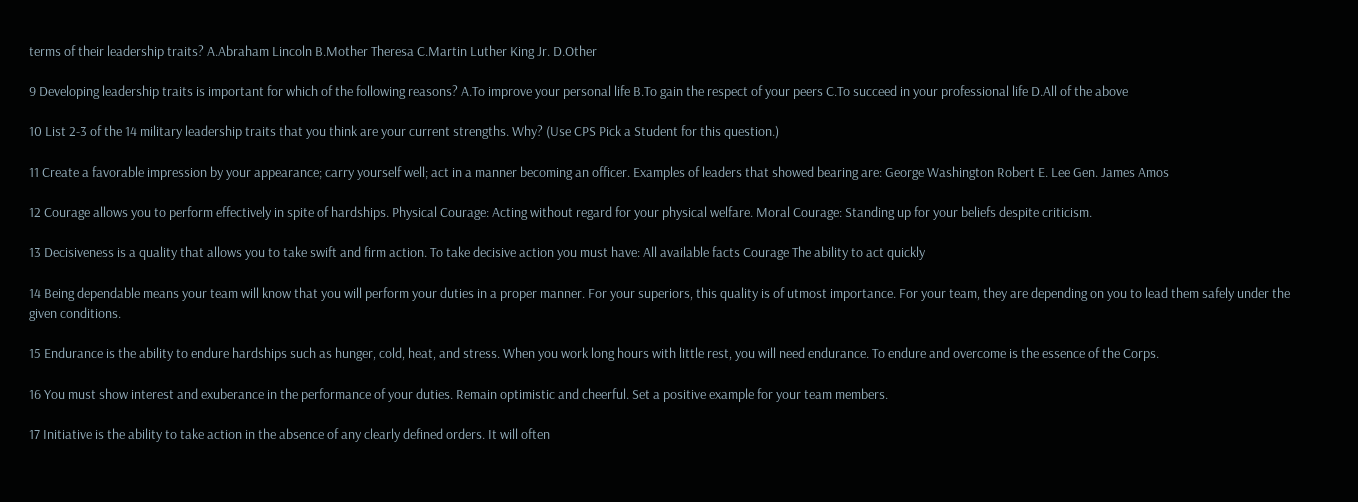terms of their leadership traits? A.Abraham Lincoln B.Mother Theresa C.Martin Luther King Jr. D.Other

9 Developing leadership traits is important for which of the following reasons? A.To improve your personal life B.To gain the respect of your peers C.To succeed in your professional life D.All of the above

10 List 2-3 of the 14 military leadership traits that you think are your current strengths. Why? (Use CPS Pick a Student for this question.)

11 Create a favorable impression by your appearance; carry yourself well; act in a manner becoming an officer. Examples of leaders that showed bearing are: George Washington Robert E. Lee Gen. James Amos

12 Courage allows you to perform effectively in spite of hardships. Physical Courage: Acting without regard for your physical welfare. Moral Courage: Standing up for your beliefs despite criticism.

13 Decisiveness is a quality that allows you to take swift and firm action. To take decisive action you must have: All available facts Courage The ability to act quickly

14 Being dependable means your team will know that you will perform your duties in a proper manner. For your superiors, this quality is of utmost importance. For your team, they are depending on you to lead them safely under the given conditions.

15 Endurance is the ability to endure hardships such as hunger, cold, heat, and stress. When you work long hours with little rest, you will need endurance. To endure and overcome is the essence of the Corps.

16 You must show interest and exuberance in the performance of your duties. Remain optimistic and cheerful. Set a positive example for your team members.

17 Initiative is the ability to take action in the absence of any clearly defined orders. It will often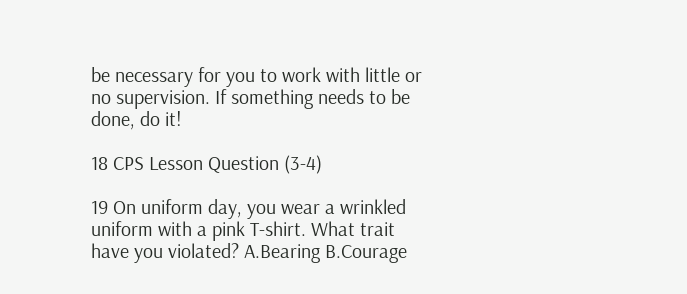be necessary for you to work with little or no supervision. If something needs to be done, do it!

18 CPS Lesson Question (3-4)

19 On uniform day, you wear a wrinkled uniform with a pink T-shirt. What trait have you violated? A.Bearing B.Courage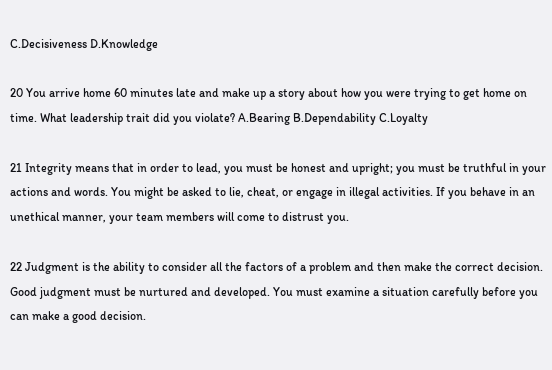C.Decisiveness D.Knowledge

20 You arrive home 60 minutes late and make up a story about how you were trying to get home on time. What leadership trait did you violate? A.Bearing B.Dependability C.Loyalty

21 Integrity means that in order to lead, you must be honest and upright; you must be truthful in your actions and words. You might be asked to lie, cheat, or engage in illegal activities. If you behave in an unethical manner, your team members will come to distrust you.

22 Judgment is the ability to consider all the factors of a problem and then make the correct decision. Good judgment must be nurtured and developed. You must examine a situation carefully before you can make a good decision.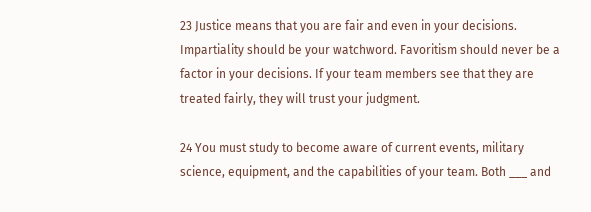23 Justice means that you are fair and even in your decisions. Impartiality should be your watchword. Favoritism should never be a factor in your decisions. If your team members see that they are treated fairly, they will trust your judgment.

24 You must study to become aware of current events, military science, equipment, and the capabilities of your team. Both ___ and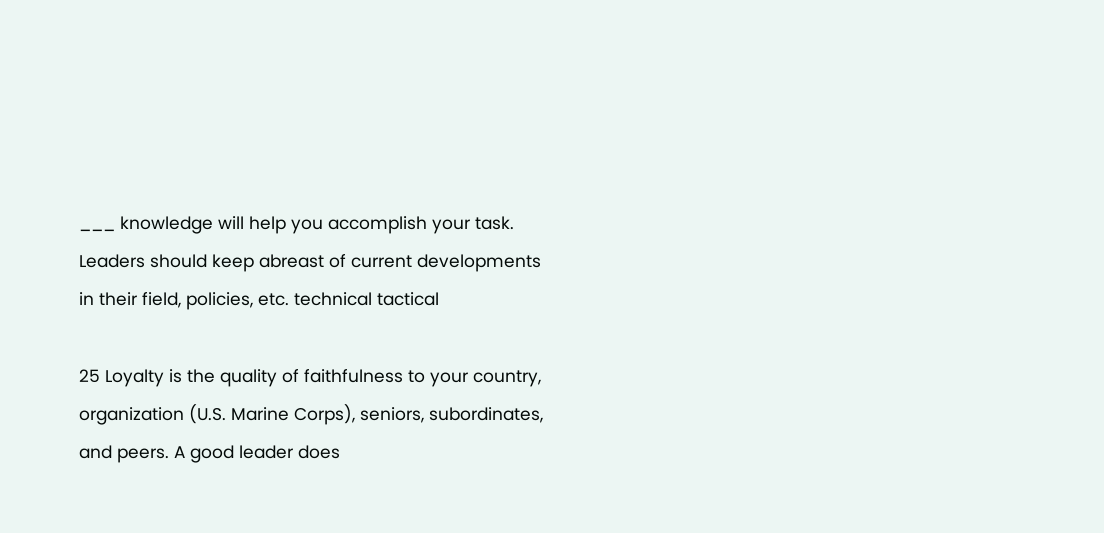___ knowledge will help you accomplish your task. Leaders should keep abreast of current developments in their field, policies, etc. technical tactical

25 Loyalty is the quality of faithfulness to your country, organization (U.S. Marine Corps), seniors, subordinates, and peers. A good leader does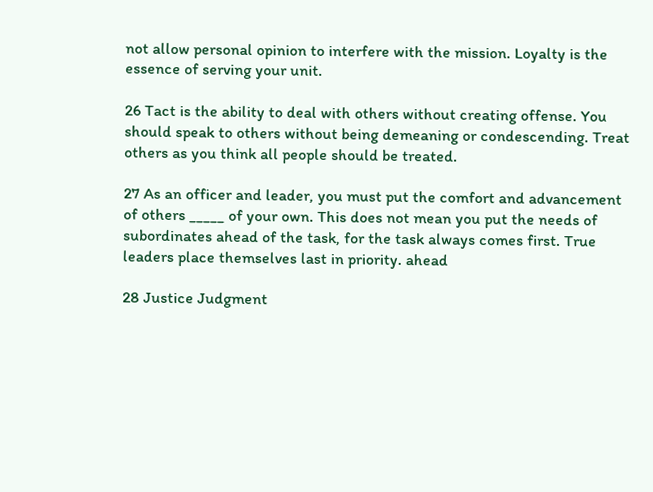not allow personal opinion to interfere with the mission. Loyalty is the essence of serving your unit.

26 Tact is the ability to deal with others without creating offense. You should speak to others without being demeaning or condescending. Treat others as you think all people should be treated.

27 As an officer and leader, you must put the comfort and advancement of others _____ of your own. This does not mean you put the needs of subordinates ahead of the task, for the task always comes first. True leaders place themselves last in priority. ahead

28 Justice Judgment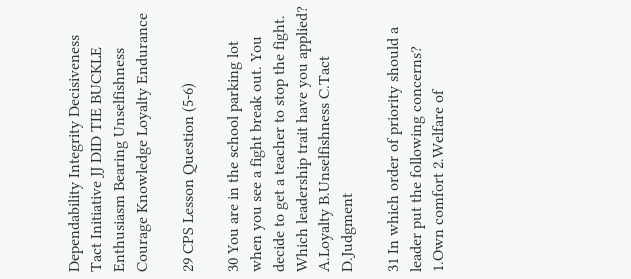Dependability Integrity Decisiveness Tact Initiative JJ DID TIE BUCKLE Enthusiasm Bearing Unselfishness Courage Knowledge Loyalty Endurance

29 CPS Lesson Question (5-6)

30 You are in the school parking lot when you see a fight break out. You decide to get a teacher to stop the fight. Which leadership trait have you applied? A.Loyalty B.Unselfishness C.Tact D.Judgment

31 In which order of priority should a leader put the following concerns? 1.Own comfort 2.Welfare of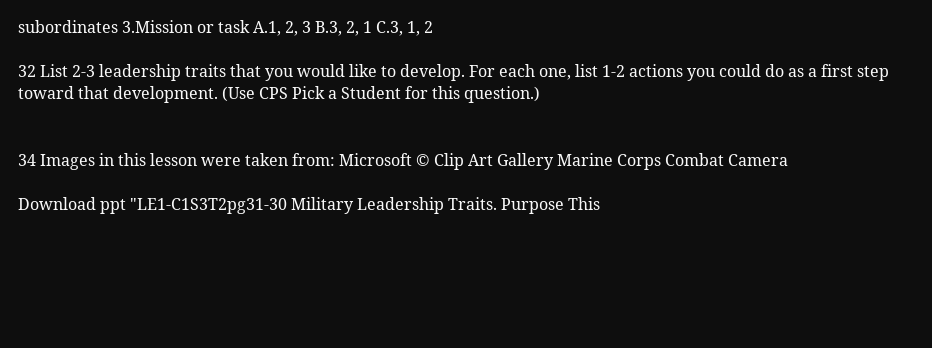subordinates 3.Mission or task A.1, 2, 3 B.3, 2, 1 C.3, 1, 2

32 List 2-3 leadership traits that you would like to develop. For each one, list 1-2 actions you could do as a first step toward that development. (Use CPS Pick a Student for this question.)


34 Images in this lesson were taken from: Microsoft © Clip Art Gallery Marine Corps Combat Camera

Download ppt "LE1-C1S3T2pg31-30 Military Leadership Traits. Purpose This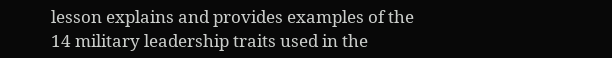lesson explains and provides examples of the 14 military leadership traits used in the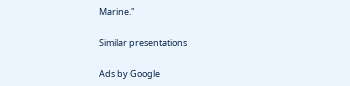Marine."

Similar presentations

Ads by Google